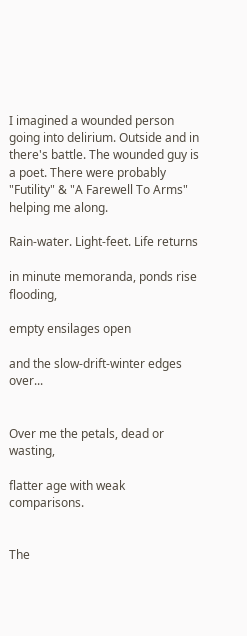I imagined a wounded person going into delirium. Outside and in there's battle. The wounded guy is a poet. There were probably "Futility" & "A Farewell To Arms" helping me along.

Rain-water. Light-feet. Life returns

in minute memoranda, ponds rise flooding,

empty ensilages open

and the slow-drift-winter edges over...


Over me the petals, dead or wasting,

flatter age with weak comparisons.


The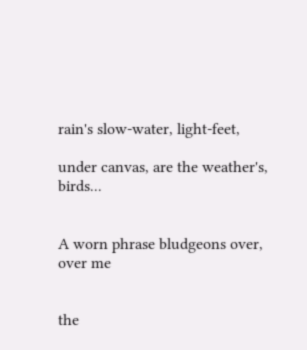rain's slow-water, light-feet,

under canvas, are the weather's, birds...


A worn phrase bludgeons over, over me


the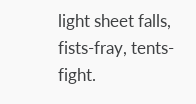light sheet falls, fists-fray, tents-fight.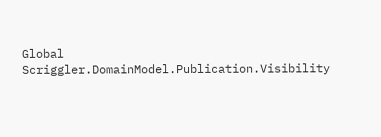Global Scriggler.DomainModel.Publication.Visibility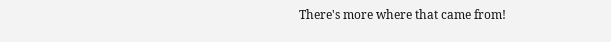There's more where that came from!